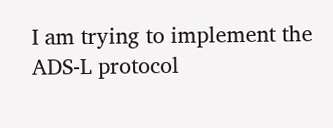I am trying to implement the ADS-L protocol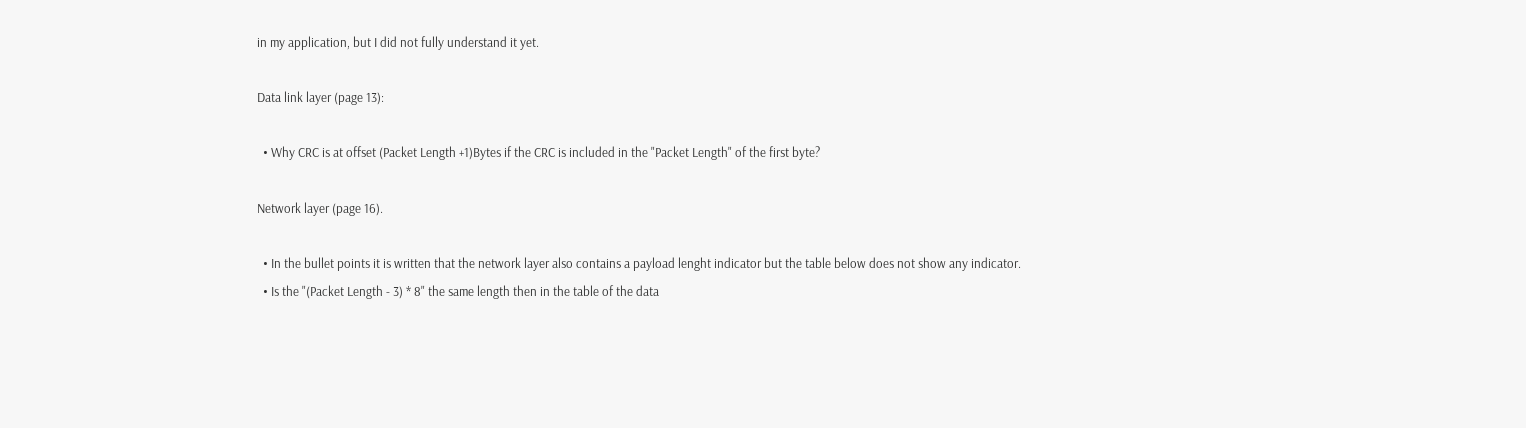in my application, but I did not fully understand it yet.

Data link layer (page 13):

  • Why CRC is at offset (Packet Length +1)Bytes if the CRC is included in the "Packet Length" of the first byte?

Network layer (page 16).

  • In the bullet points it is written that the network layer also contains a payload lenght indicator but the table below does not show any indicator.
  • Is the "(Packet Length - 3) * 8" the same length then in the table of the data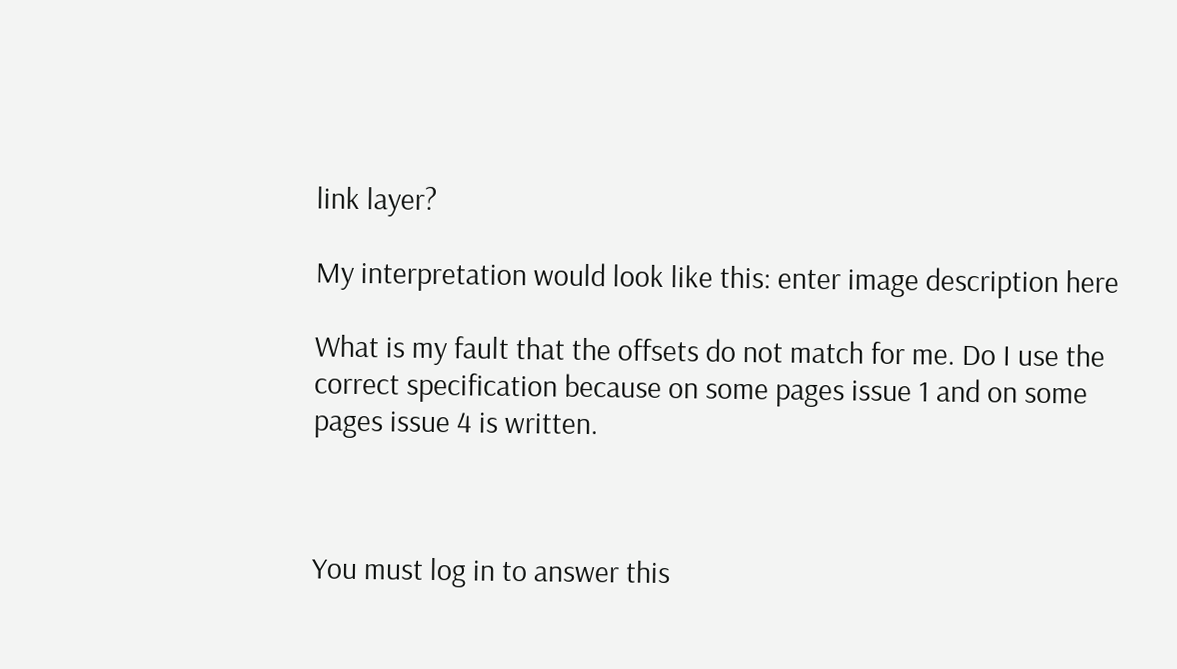link layer?

My interpretation would look like this: enter image description here

What is my fault that the offsets do not match for me. Do I use the correct specification because on some pages issue 1 and on some pages issue 4 is written.



You must log in to answer this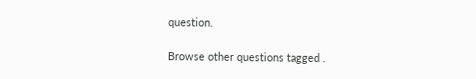question.

Browse other questions tagged .